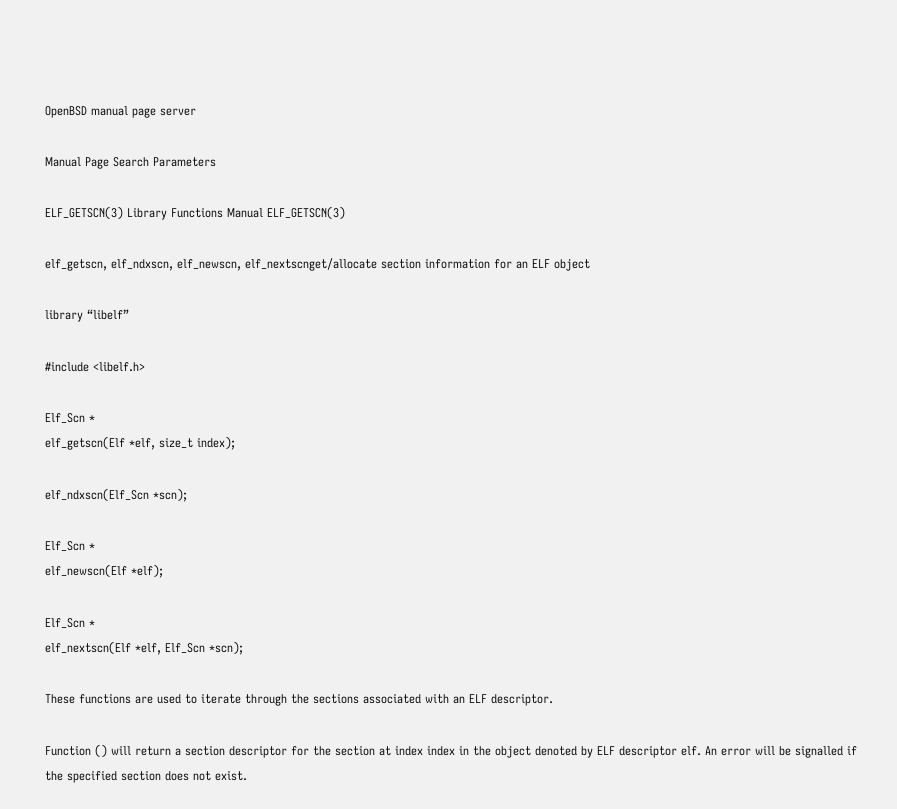OpenBSD manual page server

Manual Page Search Parameters

ELF_GETSCN(3) Library Functions Manual ELF_GETSCN(3)

elf_getscn, elf_ndxscn, elf_newscn, elf_nextscnget/allocate section information for an ELF object

library “libelf”

#include <libelf.h>

Elf_Scn *
elf_getscn(Elf *elf, size_t index);

elf_ndxscn(Elf_Scn *scn);

Elf_Scn *
elf_newscn(Elf *elf);

Elf_Scn *
elf_nextscn(Elf *elf, Elf_Scn *scn);

These functions are used to iterate through the sections associated with an ELF descriptor.

Function () will return a section descriptor for the section at index index in the object denoted by ELF descriptor elf. An error will be signalled if the specified section does not exist.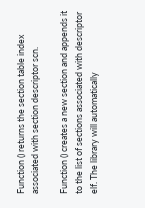Function () returns the section table index associated with section descriptor scn.

Function () creates a new section and appends it to the list of sections associated with descriptor elf. The library will automatically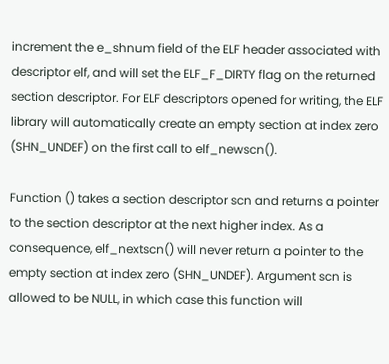increment the e_shnum field of the ELF header associated with descriptor elf, and will set the ELF_F_DIRTY flag on the returned section descriptor. For ELF descriptors opened for writing, the ELF library will automatically create an empty section at index zero (SHN_UNDEF) on the first call to elf_newscn().

Function () takes a section descriptor scn and returns a pointer to the section descriptor at the next higher index. As a consequence, elf_nextscn() will never return a pointer to the empty section at index zero (SHN_UNDEF). Argument scn is allowed to be NULL, in which case this function will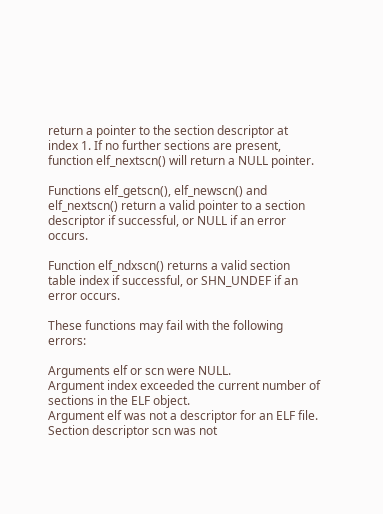return a pointer to the section descriptor at index 1. If no further sections are present, function elf_nextscn() will return a NULL pointer.

Functions elf_getscn(), elf_newscn() and elf_nextscn() return a valid pointer to a section descriptor if successful, or NULL if an error occurs.

Function elf_ndxscn() returns a valid section table index if successful, or SHN_UNDEF if an error occurs.

These functions may fail with the following errors:

Arguments elf or scn were NULL.
Argument index exceeded the current number of sections in the ELF object.
Argument elf was not a descriptor for an ELF file.
Section descriptor scn was not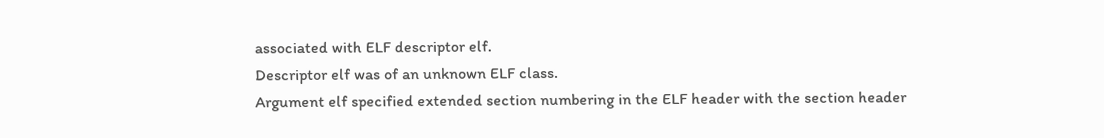associated with ELF descriptor elf.
Descriptor elf was of an unknown ELF class.
Argument elf specified extended section numbering in the ELF header with the section header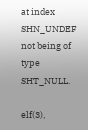at index SHN_UNDEF not being of type SHT_NULL.

elf(3),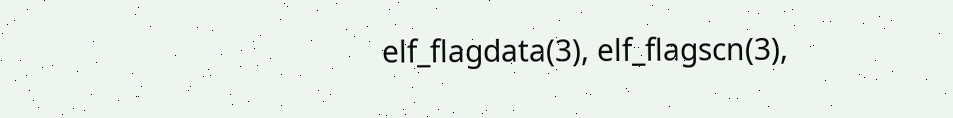elf_flagdata(3), elf_flagscn(3),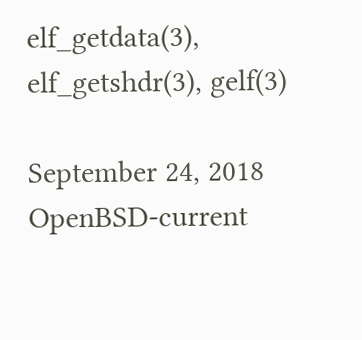elf_getdata(3), elf_getshdr(3), gelf(3)

September 24, 2018 OpenBSD-current